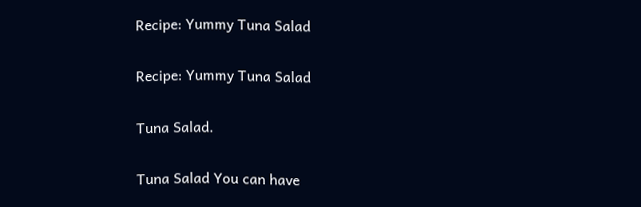Recipe: Yummy Tuna Salad

Recipe: Yummy Tuna Salad

Tuna Salad.

Tuna Salad You can have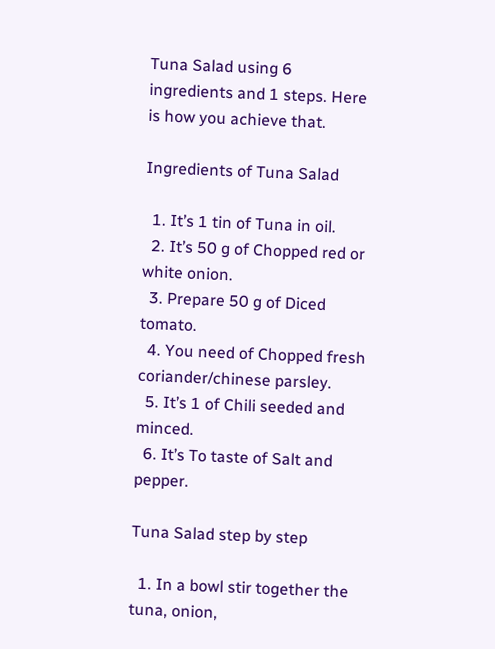Tuna Salad using 6 ingredients and 1 steps. Here is how you achieve that.

Ingredients of Tuna Salad

  1. It’s 1 tin of Tuna in oil.
  2. It’s 50 g of Chopped red or white onion.
  3. Prepare 50 g of Diced tomato.
  4. You need of Chopped fresh coriander/chinese parsley.
  5. It’s 1 of Chili seeded and minced.
  6. It’s To taste of Salt and pepper.

Tuna Salad step by step

  1. In a bowl stir together the tuna, onion,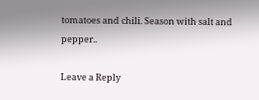tomatoes and chili. Season with salt and pepper..

Leave a Reply